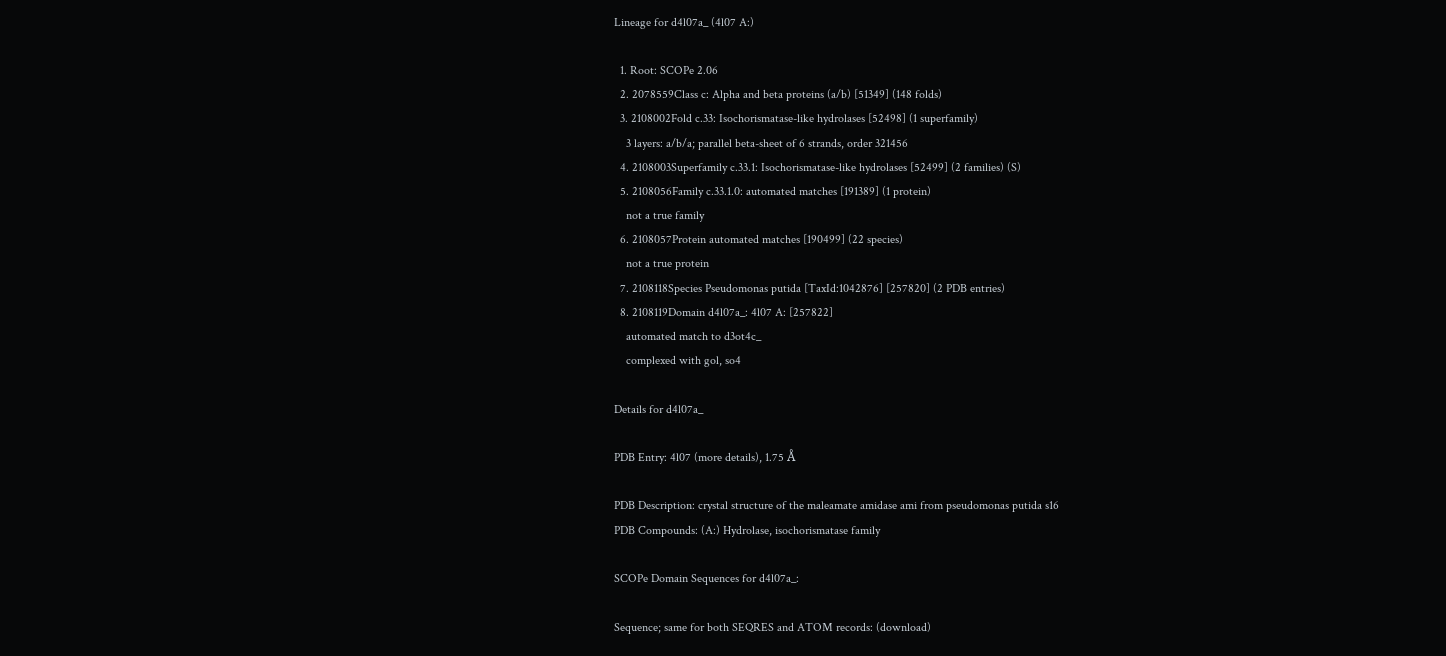Lineage for d4l07a_ (4l07 A:)

  1. Root: SCOPe 2.06
  2. 2078559Class c: Alpha and beta proteins (a/b) [51349] (148 folds)
  3. 2108002Fold c.33: Isochorismatase-like hydrolases [52498] (1 superfamily)
    3 layers: a/b/a; parallel beta-sheet of 6 strands, order 321456
  4. 2108003Superfamily c.33.1: Isochorismatase-like hydrolases [52499] (2 families) (S)
  5. 2108056Family c.33.1.0: automated matches [191389] (1 protein)
    not a true family
  6. 2108057Protein automated matches [190499] (22 species)
    not a true protein
  7. 2108118Species Pseudomonas putida [TaxId:1042876] [257820] (2 PDB entries)
  8. 2108119Domain d4l07a_: 4l07 A: [257822]
    automated match to d3ot4c_
    complexed with gol, so4

Details for d4l07a_

PDB Entry: 4l07 (more details), 1.75 Å

PDB Description: crystal structure of the maleamate amidase ami from pseudomonas putida s16
PDB Compounds: (A:) Hydrolase, isochorismatase family

SCOPe Domain Sequences for d4l07a_:

Sequence; same for both SEQRES and ATOM records: (download)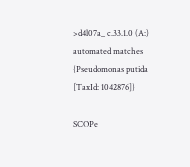>d4l07a_ c.33.1.0 (A:) automated matches {Pseudomonas putida [TaxId: 1042876]}

SCOPe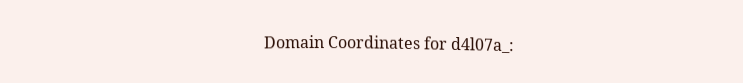Domain Coordinates for d4l07a_: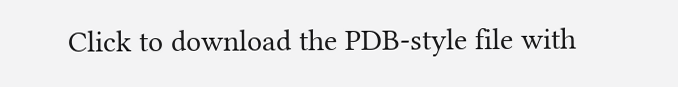Click to download the PDB-style file with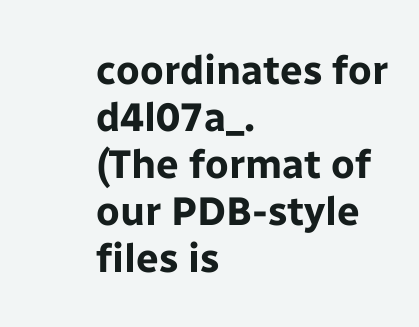coordinates for d4l07a_.
(The format of our PDB-style files is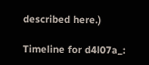described here.)

Timeline for d4l07a_: